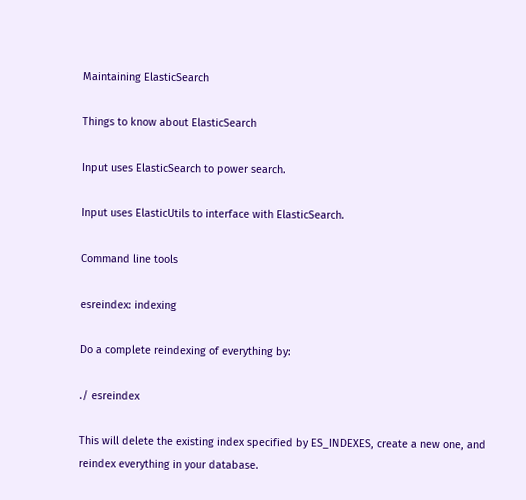Maintaining ElasticSearch

Things to know about ElasticSearch

Input uses ElasticSearch to power search.

Input uses ElasticUtils to interface with ElasticSearch.

Command line tools

esreindex: indexing

Do a complete reindexing of everything by:

./ esreindex

This will delete the existing index specified by ES_INDEXES, create a new one, and reindex everything in your database.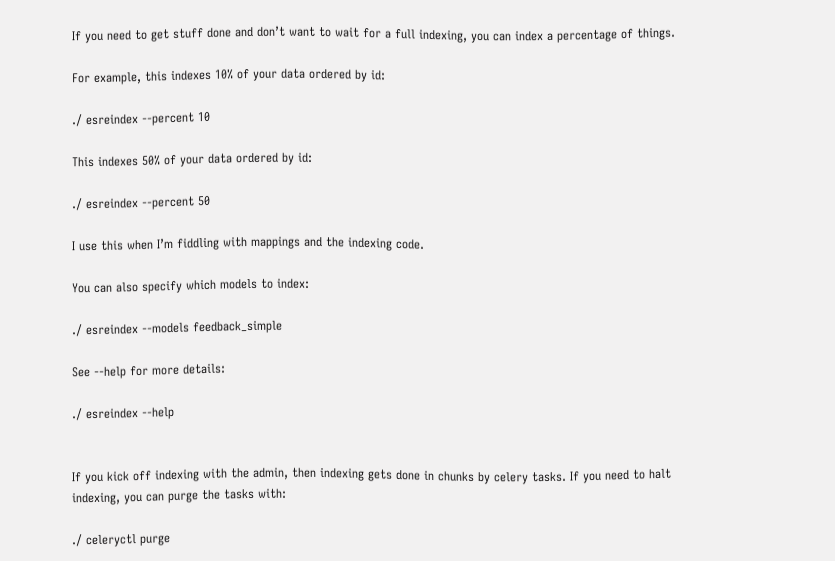If you need to get stuff done and don’t want to wait for a full indexing, you can index a percentage of things.

For example, this indexes 10% of your data ordered by id:

./ esreindex --percent 10

This indexes 50% of your data ordered by id:

./ esreindex --percent 50

I use this when I’m fiddling with mappings and the indexing code.

You can also specify which models to index:

./ esreindex --models feedback_simple

See --help for more details:

./ esreindex --help


If you kick off indexing with the admin, then indexing gets done in chunks by celery tasks. If you need to halt indexing, you can purge the tasks with:

./ celeryctl purge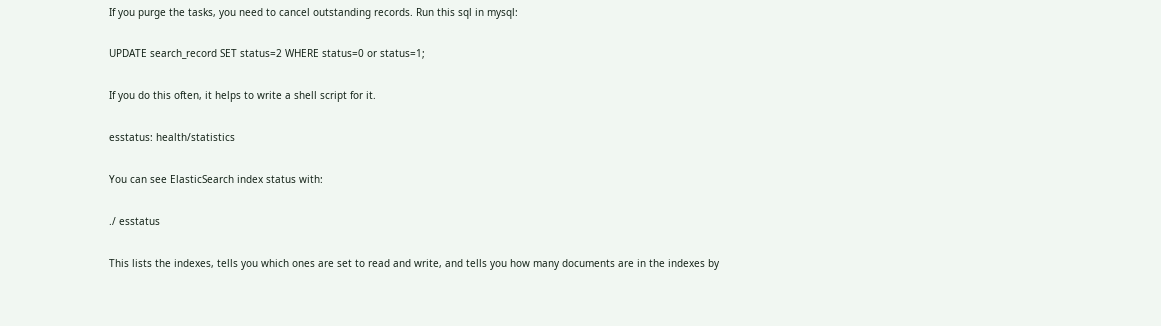If you purge the tasks, you need to cancel outstanding records. Run this sql in mysql:

UPDATE search_record SET status=2 WHERE status=0 or status=1;

If you do this often, it helps to write a shell script for it.

esstatus: health/statistics

You can see ElasticSearch index status with:

./ esstatus

This lists the indexes, tells you which ones are set to read and write, and tells you how many documents are in the indexes by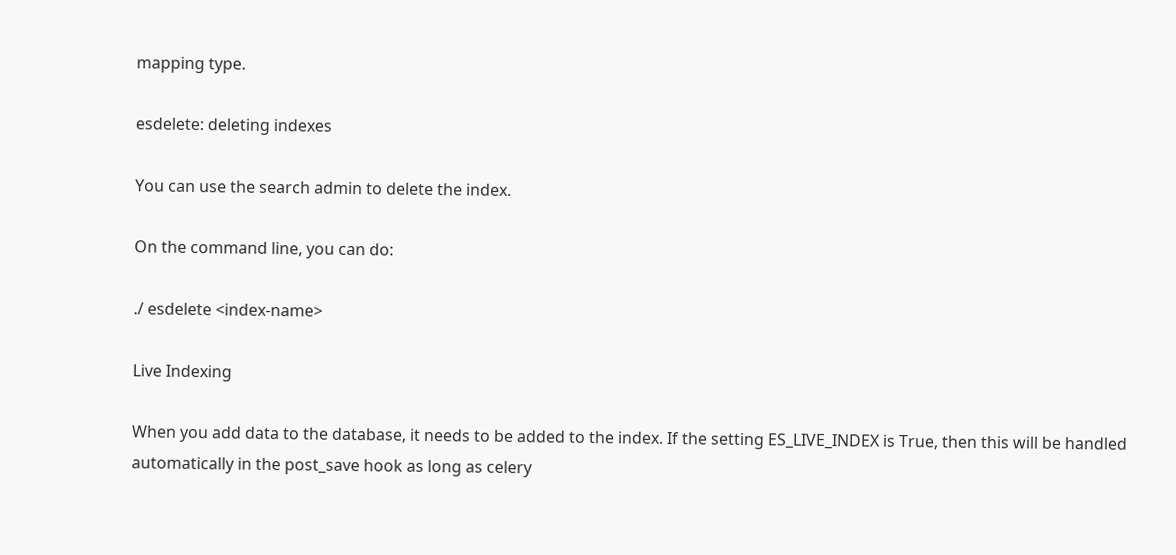mapping type.

esdelete: deleting indexes

You can use the search admin to delete the index.

On the command line, you can do:

./ esdelete <index-name>

Live Indexing

When you add data to the database, it needs to be added to the index. If the setting ES_LIVE_INDEX is True, then this will be handled automatically in the post_save hook as long as celery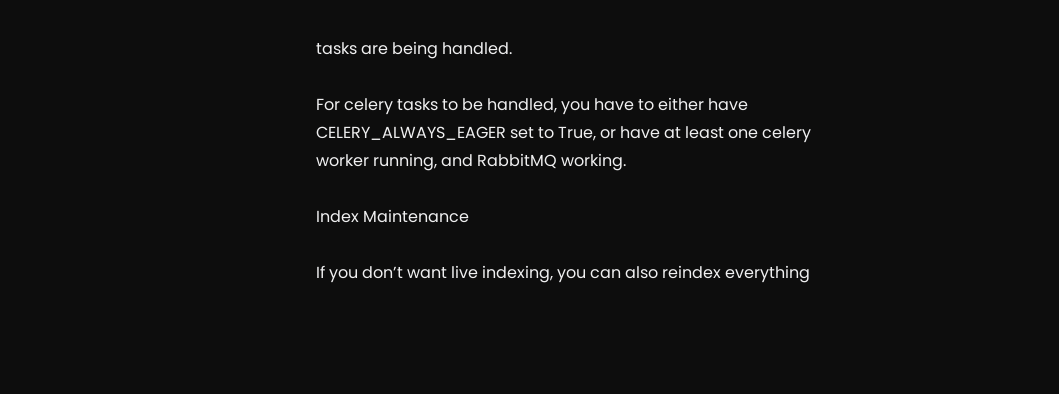tasks are being handled.

For celery tasks to be handled, you have to either have CELERY_ALWAYS_EAGER set to True, or have at least one celery worker running, and RabbitMQ working.

Index Maintenance

If you don’t want live indexing, you can also reindex everything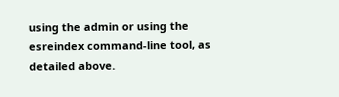using the admin or using the esreindex command-line tool, as detailed above.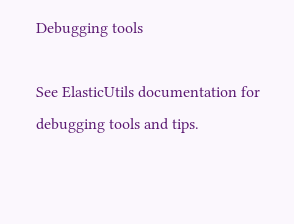Debugging tools

See ElasticUtils documentation for debugging tools and tips.